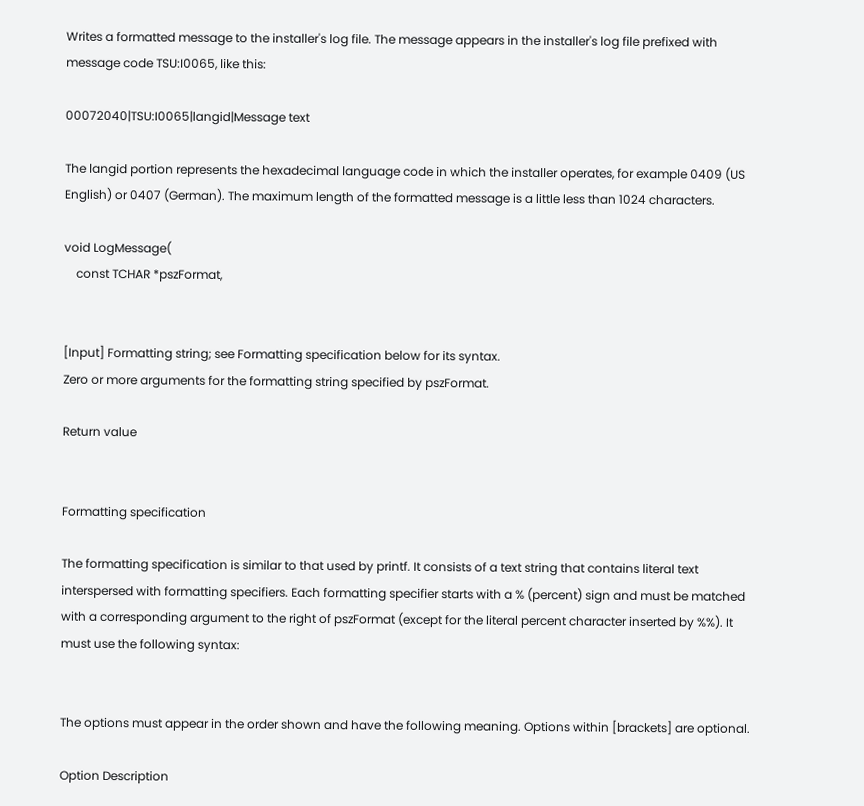Writes a formatted message to the installer's log file. The message appears in the installer's log file prefixed with message code TSU:I0065, like this:

00072040|TSU:I0065|langid|Message text

The langid portion represents the hexadecimal language code in which the installer operates, for example 0409 (US English) or 0407 (German). The maximum length of the formatted message is a little less than 1024 characters.

void LogMessage(
    const TCHAR *pszFormat,


[Input] Formatting string; see Formatting specification below for its syntax.
Zero or more arguments for the formatting string specified by pszFormat.

Return value


Formatting specification

The formatting specification is similar to that used by printf. It consists of a text string that contains literal text interspersed with formatting specifiers. Each formatting specifier starts with a % (percent) sign and must be matched with a corresponding argument to the right of pszFormat (except for the literal percent character inserted by %%). It must use the following syntax:


The options must appear in the order shown and have the following meaning. Options within [brackets] are optional.

Option Description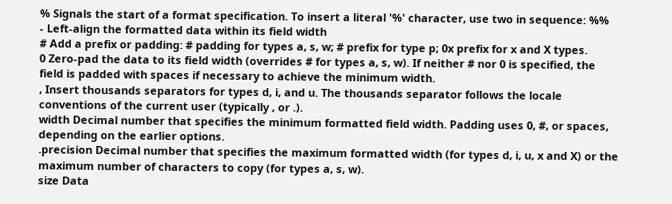% Signals the start of a format specification. To insert a literal '%' character, use two in sequence: %%
- Left-align the formatted data within its field width
# Add a prefix or padding: # padding for types a, s, w; # prefix for type p; 0x prefix for x and X types.
0 Zero-pad the data to its field width (overrides # for types a, s, w). If neither # nor 0 is specified, the field is padded with spaces if necessary to achieve the minimum width.
, Insert thousands separators for types d, i, and u. The thousands separator follows the locale conventions of the current user (typically , or .).
width Decimal number that specifies the minimum formatted field width. Padding uses 0, #, or spaces, depending on the earlier options.
.precision Decimal number that specifies the maximum formatted width (for types d, i, u, x and X) or the maximum number of characters to copy (for types a, s, w).
size Data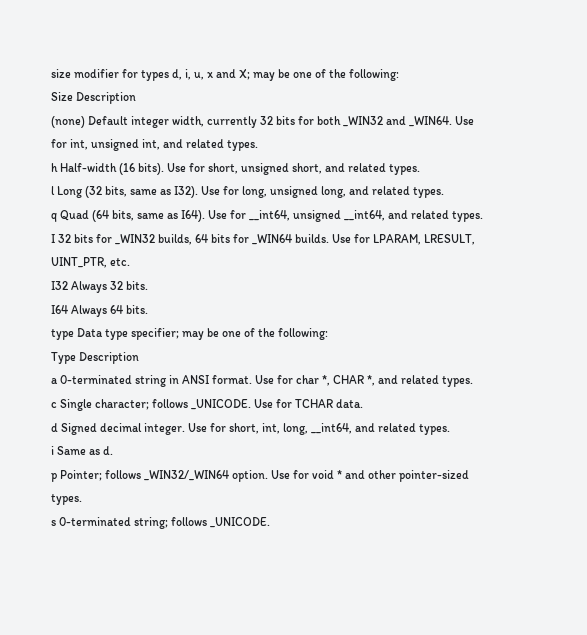size modifier for types d, i, u, x and X; may be one of the following:
Size Description
(none) Default integer width, currently 32 bits for both _WIN32 and _WIN64. Use for int, unsigned int, and related types.
h Half-width (16 bits). Use for short, unsigned short, and related types.
l Long (32 bits, same as I32). Use for long, unsigned long, and related types.
q Quad (64 bits, same as I64). Use for __int64, unsigned __int64, and related types.
I 32 bits for _WIN32 builds, 64 bits for _WIN64 builds. Use for LPARAM, LRESULT, UINT_PTR, etc.
I32 Always 32 bits.
I64 Always 64 bits.
type Data type specifier; may be one of the following:
Type Description
a 0-terminated string in ANSI format. Use for char *, CHAR *, and related types.
c Single character; follows _UNICODE. Use for TCHAR data.
d Signed decimal integer. Use for short, int, long, __int64, and related types.
i Same as d.
p Pointer; follows _WIN32/_WIN64 option. Use for void * and other pointer-sized types.
s 0-terminated string; follows _UNICODE.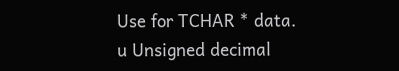Use for TCHAR * data.
u Unsigned decimal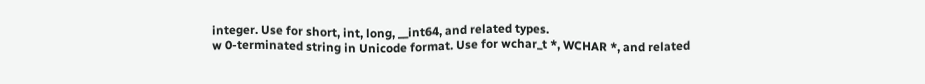integer. Use for short, int, long, __int64, and related types.
w 0-terminated string in Unicode format. Use for wchar_t *, WCHAR *, and related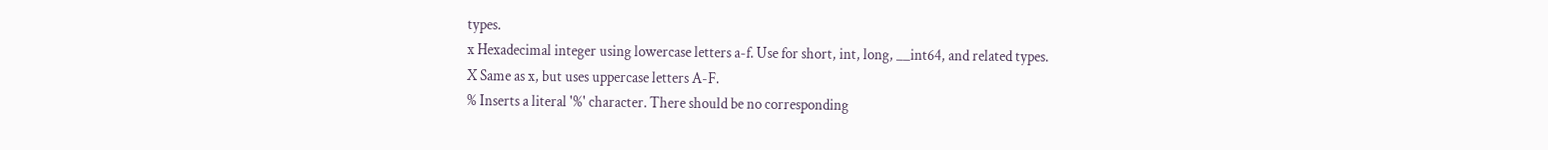types.
x Hexadecimal integer using lowercase letters a-f. Use for short, int, long, __int64, and related types.
X Same as x, but uses uppercase letters A-F.
% Inserts a literal '%' character. There should be no corresponding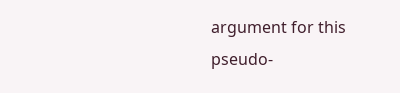argument for this pseudo-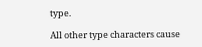type.

All other type characters cause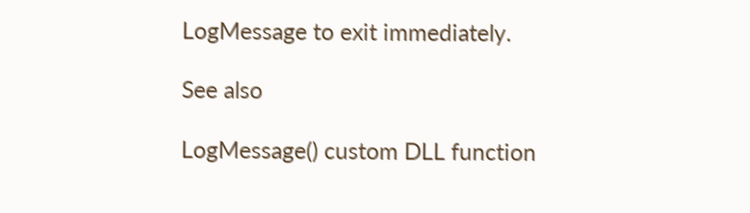LogMessage to exit immediately.

See also

LogMessage() custom DLL function